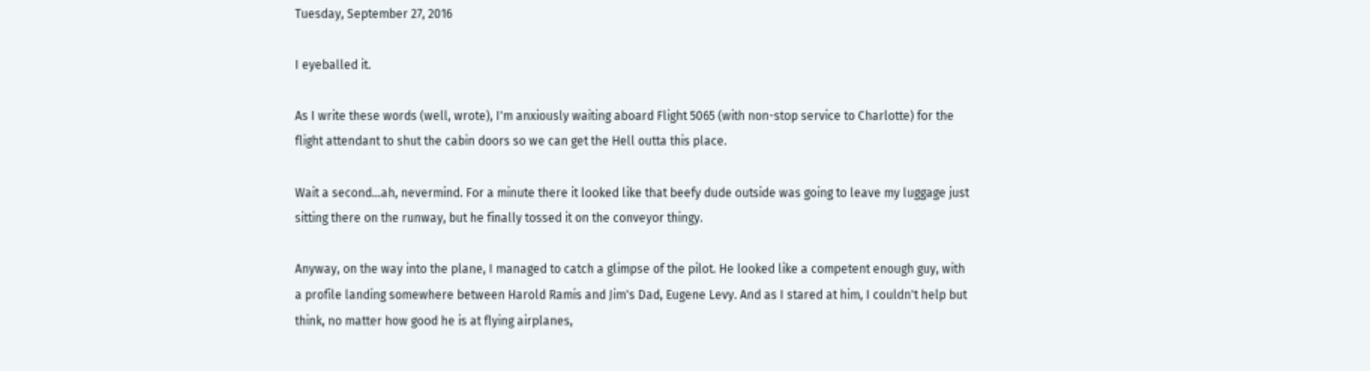Tuesday, September 27, 2016

I eyeballed it.

As I write these words (well, wrote), I'm anxiously waiting aboard Flight 5065 (with non-stop service to Charlotte) for the flight attendant to shut the cabin doors so we can get the Hell outta this place.

Wait a second...ah, nevermind. For a minute there it looked like that beefy dude outside was going to leave my luggage just sitting there on the runway, but he finally tossed it on the conveyor thingy.

Anyway, on the way into the plane, I managed to catch a glimpse of the pilot. He looked like a competent enough guy, with a profile landing somewhere between Harold Ramis and Jim's Dad, Eugene Levy. And as I stared at him, I couldn't help but think, no matter how good he is at flying airplanes,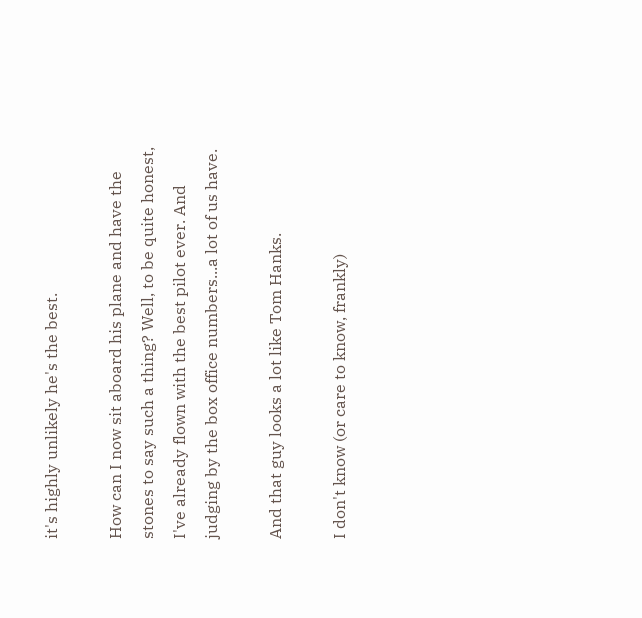it's highly unlikely he's the best.

How can I now sit aboard his plane and have the stones to say such a thing? Well, to be quite honest, I've already flown with the best pilot ever. And judging by the box office numbers...a lot of us have.

And that guy looks a lot like Tom Hanks.

I don't know (or care to know, frankly)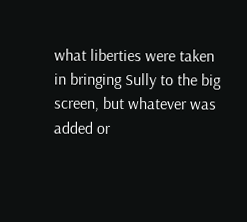what liberties were taken in bringing Sully to the big screen, but whatever was added or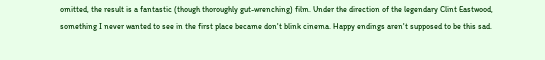omitted, the result is a fantastic (though thoroughly gut-wrenching) film. Under the direction of the legendary Clint Eastwood, something I never wanted to see in the first place became don't blink cinema. Happy endings aren't supposed to be this sad.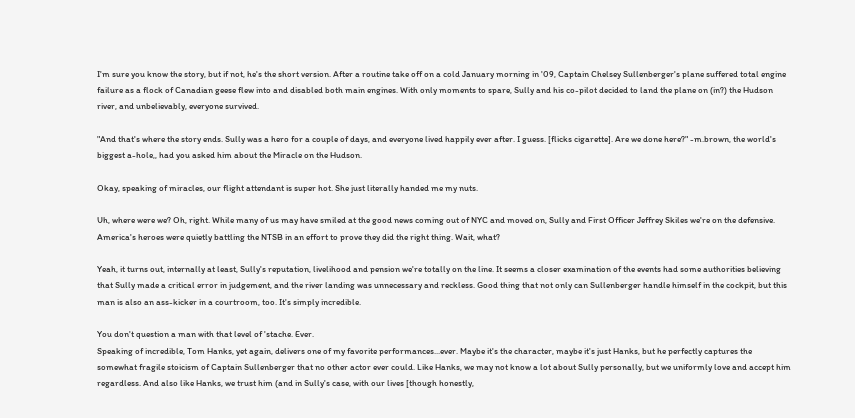I'm sure you know the story, but if not, he's the short version. After a routine take off on a cold January morning in '09, Captain Chelsey Sullenberger's plane suffered total engine failure as a flock of Canadian geese flew into and disabled both main engines. With only moments to spare, Sully and his co-pilot decided to land the plane on (in?) the Hudson river, and unbelievably, everyone survived.

"And that's where the story ends. Sully was a hero for a couple of days, and everyone lived happily ever after. I guess. [flicks cigarette]. Are we done here?" -m.brown, the world's biggest a-hole,, had you asked him about the Miracle on the Hudson.

Okay, speaking of miracles, our flight attendant is super hot. She just literally handed me my nuts.

Uh, where were we? Oh, right. While many of us may have smiled at the good news coming out of NYC and moved on, Sully and First Officer Jeffrey Skiles we're on the defensive. America's heroes were quietly battling the NTSB in an effort to prove they did the right thing. Wait, what?

Yeah, it turns out, internally at least, Sully's reputation, livelihood and pension we're totally on the line. It seems a closer examination of the events had some authorities believing that Sully made a critical error in judgement, and the river landing was unnecessary and reckless. Good thing that not only can Sullenberger handle himself in the cockpit, but this man is also an ass-kicker in a courtroom, too. It's simply incredible.

You don't question a man with that level of 'stache. Ever.
Speaking of incredible, Tom Hanks, yet again, delivers one of my favorite performances...ever. Maybe it's the character, maybe it's just Hanks, but he perfectly captures the somewhat fragile stoicism of Captain Sullenberger that no other actor ever could. Like Hanks, we may not know a lot about Sully personally, but we uniformly love and accept him regardless. And also like Hanks, we trust him (and in Sully's case, with our lives [though honestly,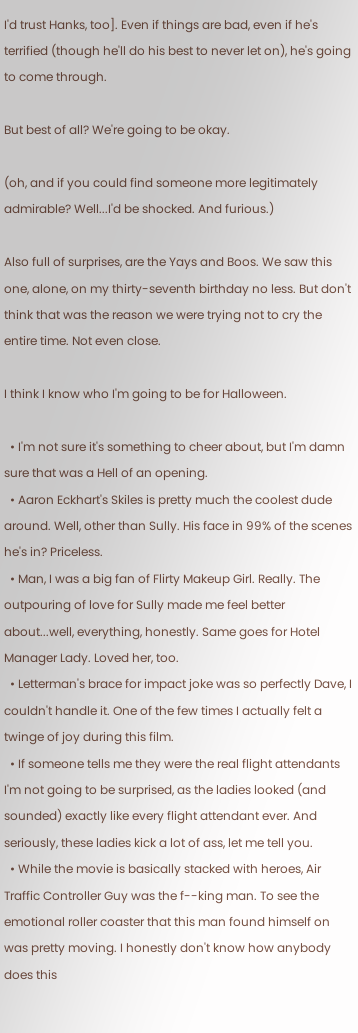I'd trust Hanks, too]. Even if things are bad, even if he's terrified (though he'll do his best to never let on), he's going to come through.

But best of all? We're going to be okay.

(oh, and if you could find someone more legitimately admirable? Well...I'd be shocked. And furious.)

Also full of surprises, are the Yays and Boos. We saw this one, alone, on my thirty-seventh birthday no less. But don't think that was the reason we were trying not to cry the entire time. Not even close.

I think I know who I'm going to be for Halloween.

  • I'm not sure it's something to cheer about, but I'm damn sure that was a Hell of an opening.
  • Aaron Eckhart's Skiles is pretty much the coolest dude around. Well, other than Sully. His face in 99% of the scenes he's in? Priceless.
  • Man, I was a big fan of Flirty Makeup Girl. Really. The outpouring of love for Sully made me feel better about...well, everything, honestly. Same goes for Hotel Manager Lady. Loved her, too.
  • Letterman's brace for impact joke was so perfectly Dave, I couldn't handle it. One of the few times I actually felt a twinge of joy during this film.
  • If someone tells me they were the real flight attendants I'm not going to be surprised, as the ladies looked (and sounded) exactly like every flight attendant ever. And seriously, these ladies kick a lot of ass, let me tell you.
  • While the movie is basically stacked with heroes, Air Traffic Controller Guy was the f--king man. To see the emotional roller coaster that this man found himself on was pretty moving. I honestly don't know how anybody does this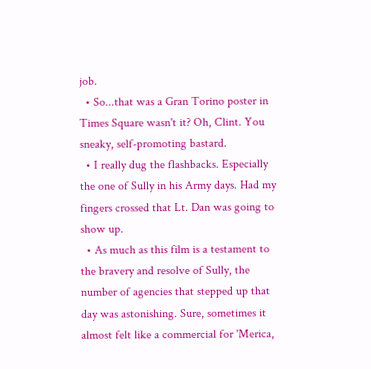job.
  • So...that was a Gran Torino poster in Times Square wasn't it? Oh, Clint. You sneaky, self-promoting bastard.
  • I really dug the flashbacks. Especially the one of Sully in his Army days. Had my fingers crossed that Lt. Dan was going to show up.
  • As much as this film is a testament to the bravery and resolve of Sully, the number of agencies that stepped up that day was astonishing. Sure, sometimes it almost felt like a commercial for 'Merica,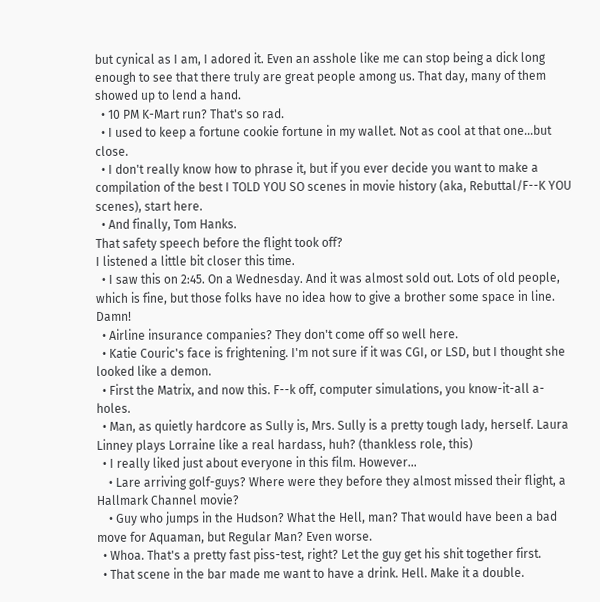but cynical as I am, I adored it. Even an asshole like me can stop being a dick long enough to see that there truly are great people among us. That day, many of them showed up to lend a hand.
  • 10 PM K-Mart run? That's so rad.
  • I used to keep a fortune cookie fortune in my wallet. Not as cool at that one...but close.
  • I don't really know how to phrase it, but if you ever decide you want to make a compilation of the best I TOLD YOU SO scenes in movie history (aka, Rebuttal/F--K YOU scenes), start here.
  • And finally, Tom Hanks.
That safety speech before the flight took off?
I listened a little bit closer this time.
  • I saw this on 2:45. On a Wednesday. And it was almost sold out. Lots of old people, which is fine, but those folks have no idea how to give a brother some space in line. Damn!
  • Airline insurance companies? They don't come off so well here.
  • Katie Couric's face is frightening. I'm not sure if it was CGI, or LSD, but I thought she looked like a demon.
  • First the Matrix, and now this. F--k off, computer simulations, you know-it-all a-holes.
  • Man, as quietly hardcore as Sully is, Mrs. Sully is a pretty tough lady, herself. Laura Linney plays Lorraine like a real hardass, huh? (thankless role, this)
  • I really liked just about everyone in this film. However...
    • Lare arriving golf-guys? Where were they before they almost missed their flight, a Hallmark Channel movie?
    • Guy who jumps in the Hudson? What the Hell, man? That would have been a bad move for Aquaman, but Regular Man? Even worse.
  • Whoa. That's a pretty fast piss-test, right? Let the guy get his shit together first.
  • That scene in the bar made me want to have a drink. Hell. Make it a double.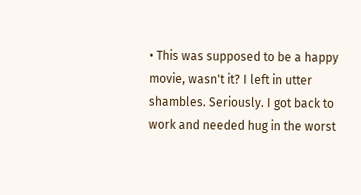• This was supposed to be a happy movie, wasn't it? I left in utter shambles. Seriously. I got back to work and needed hug in the worst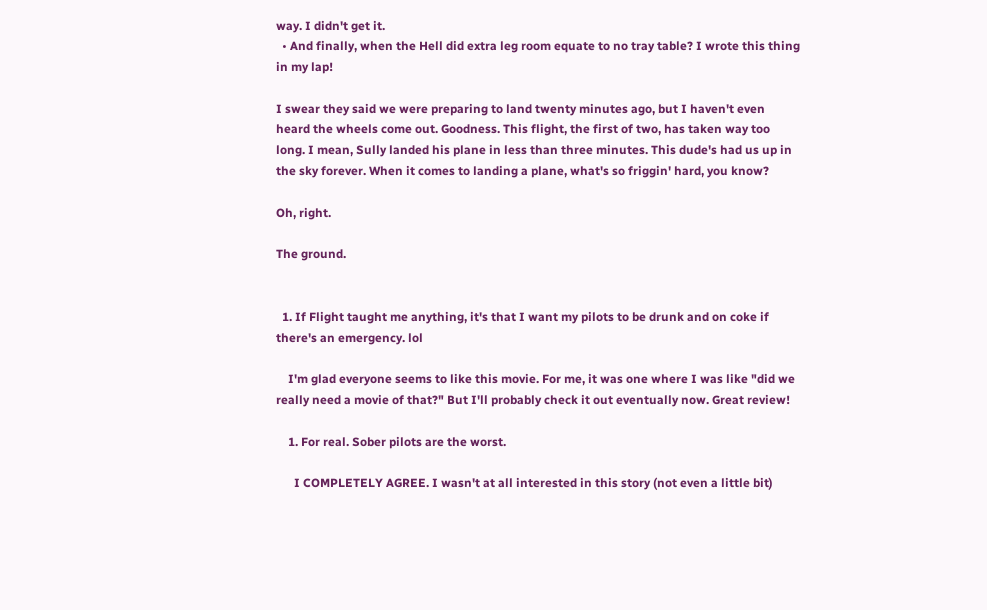way. I didn't get it.
  • And finally, when the Hell did extra leg room equate to no tray table? I wrote this thing in my lap!

I swear they said we were preparing to land twenty minutes ago, but I haven't even heard the wheels come out. Goodness. This flight, the first of two, has taken way too long. I mean, Sully landed his plane in less than three minutes. This dude's had us up in the sky forever. When it comes to landing a plane, what's so friggin' hard, you know?

Oh, right.

The ground.


  1. If Flight taught me anything, it's that I want my pilots to be drunk and on coke if there's an emergency. lol

    I'm glad everyone seems to like this movie. For me, it was one where I was like "did we really need a movie of that?" But I'll probably check it out eventually now. Great review!

    1. For real. Sober pilots are the worst.

      I COMPLETELY AGREE. I wasn't at all interested in this story (not even a little bit)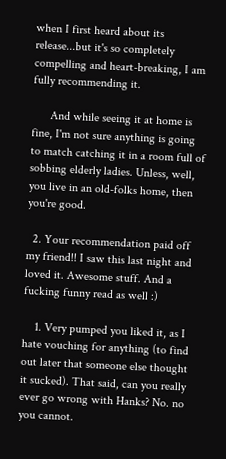when I first heard about its release...but it's so completely compelling and heart-breaking, I am fully recommending it.

      And while seeing it at home is fine, I'm not sure anything is going to match catching it in a room full of sobbing elderly ladies. Unless, well, you live in an old-folks home, then you're good.

  2. Your recommendation paid off my friend!! I saw this last night and loved it. Awesome stuff. And a fucking funny read as well :)

    1. Very pumped you liked it, as I hate vouching for anything (to find out later that someone else thought it sucked). That said, can you really ever go wrong with Hanks? No. no you cannot.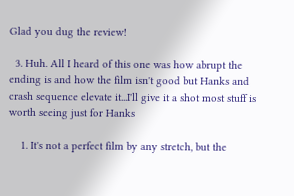Glad you dug the review!

  3. Huh. All I heard of this one was how abrupt the ending is and how the film isn't good but Hanks and crash sequence elevate it...I'll give it a shot most stuff is worth seeing just for Hanks

    1. It's not a perfect film by any stretch, but the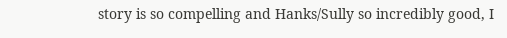story is so compelling and Hanks/Sully so incredibly good, I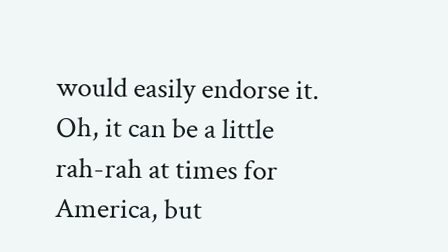would easily endorse it. Oh, it can be a little rah-rah at times for America, but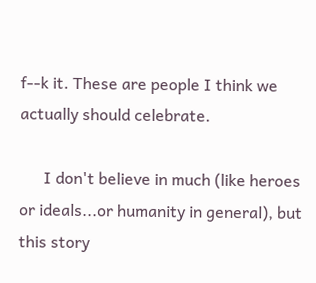f--k it. These are people I think we actually should celebrate.

      I don't believe in much (like heroes or ideals...or humanity in general), but this story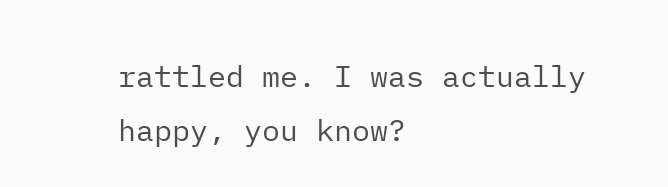rattled me. I was actually happy, you know?